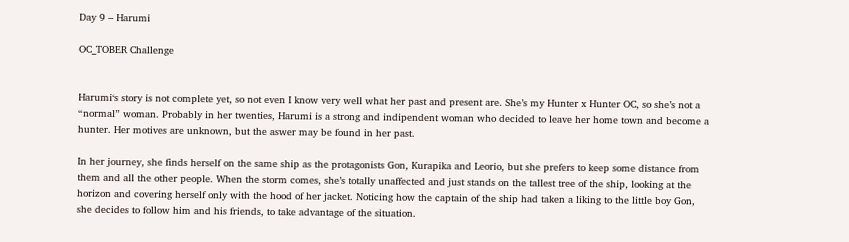Day 9 – Harumi

OC_TOBER Challenge


Harumi‘s story is not complete yet, so not even I know very well what her past and present are. She’s my Hunter x Hunter OC, so she’s not a “normal” woman. Probably in her twenties, Harumi is a strong and indipendent woman who decided to leave her home town and become a hunter. Her motives are unknown, but the aswer may be found in her past.

In her journey, she finds herself on the same ship as the protagonists Gon, Kurapika and Leorio, but she prefers to keep some distance from them and all the other people. When the storm comes, she’s totally unaffected and just stands on the tallest tree of the ship, looking at the horizon and covering herself only with the hood of her jacket. Noticing how the captain of the ship had taken a liking to the little boy Gon, she decides to follow him and his friends, to take advantage of the situation.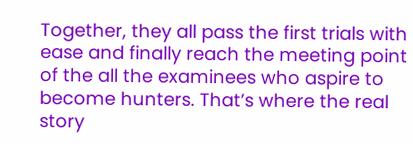Together, they all pass the first trials with ease and finally reach the meeting point of the all the examinees who aspire to become hunters. That’s where the real story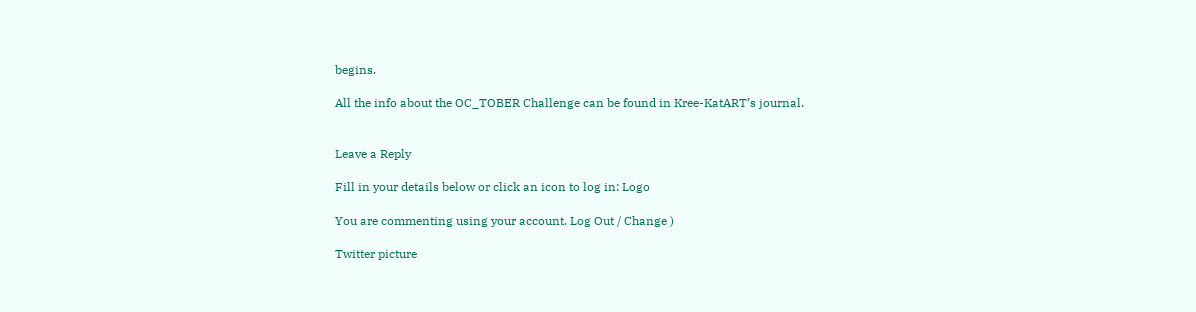begins.

All the info about the OC_TOBER Challenge can be found in Kree-KatART’s journal.


Leave a Reply

Fill in your details below or click an icon to log in: Logo

You are commenting using your account. Log Out / Change )

Twitter picture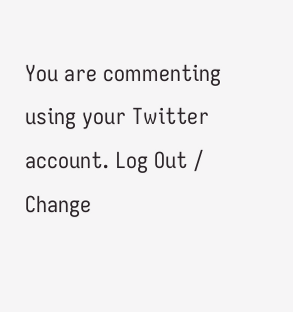You are commenting using your Twitter account. Log Out / Change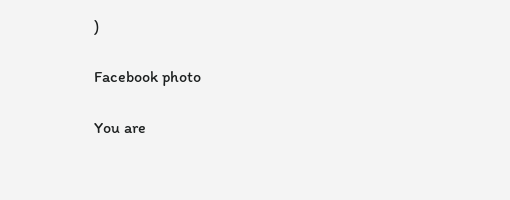)

Facebook photo

You are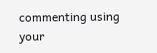commenting using your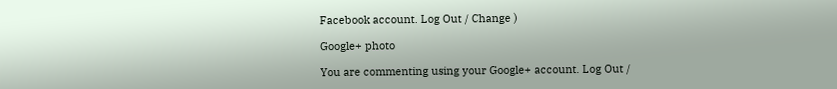Facebook account. Log Out / Change )

Google+ photo

You are commenting using your Google+ account. Log Out /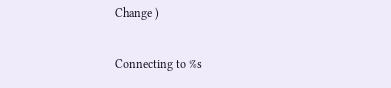Change )

Connecting to %s